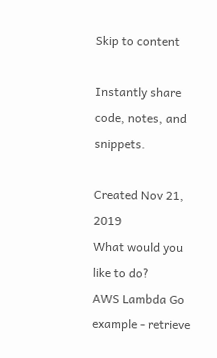Skip to content

Instantly share code, notes, and snippets.

Created Nov 21, 2019
What would you like to do?
AWS Lambda Go example - retrieve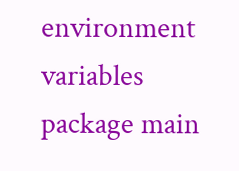environment variables
package main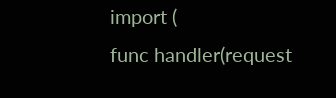import (
func handler(request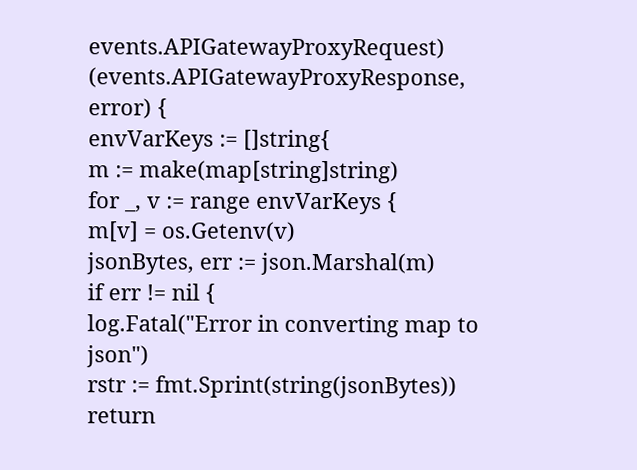events.APIGatewayProxyRequest) (events.APIGatewayProxyResponse, error) {
envVarKeys := []string{
m := make(map[string]string)
for _, v := range envVarKeys {
m[v] = os.Getenv(v)
jsonBytes, err := json.Marshal(m)
if err != nil {
log.Fatal("Error in converting map to json")
rstr := fmt.Sprint(string(jsonBytes))
return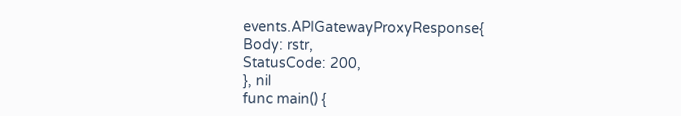events.APIGatewayProxyResponse{
Body: rstr,
StatusCode: 200,
}, nil
func main() {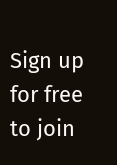Sign up for free to join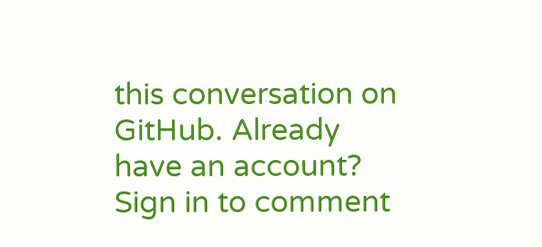this conversation on GitHub. Already have an account? Sign in to comment